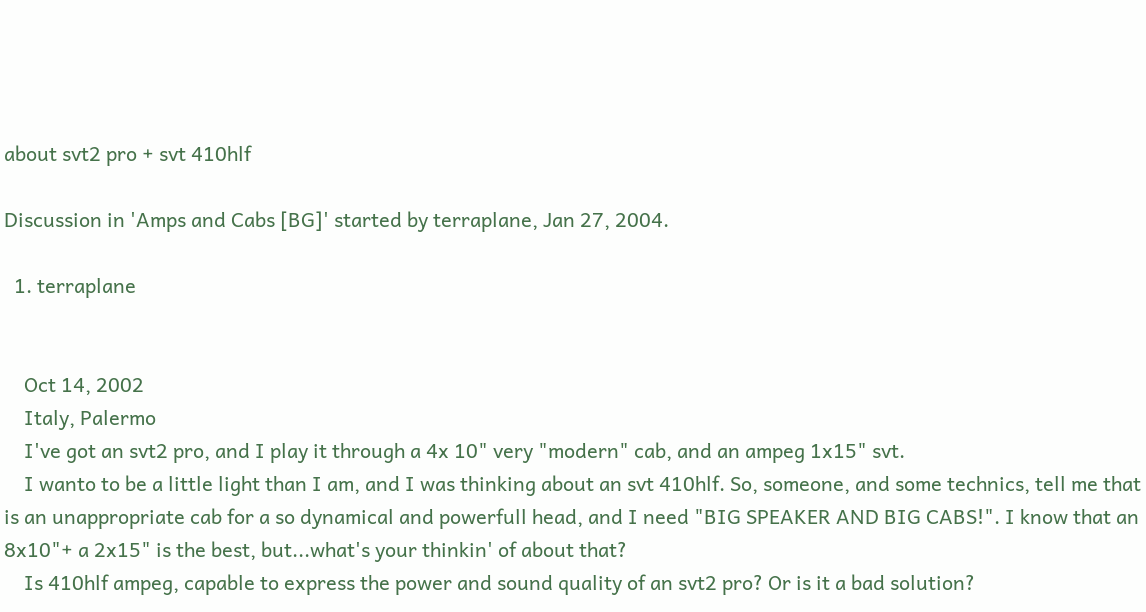about svt2 pro + svt 410hlf

Discussion in 'Amps and Cabs [BG]' started by terraplane, Jan 27, 2004.

  1. terraplane


    Oct 14, 2002
    Italy, Palermo
    I've got an svt2 pro, and I play it through a 4x 10" very "modern" cab, and an ampeg 1x15" svt.
    I wanto to be a little light than I am, and I was thinking about an svt 410hlf. So, someone, and some technics, tell me that is an unappropriate cab for a so dynamical and powerfull head, and I need "BIG SPEAKER AND BIG CABS!". I know that an 8x10"+ a 2x15" is the best, but...what's your thinkin' of about that?
    Is 410hlf ampeg, capable to express the power and sound quality of an svt2 pro? Or is it a bad solution?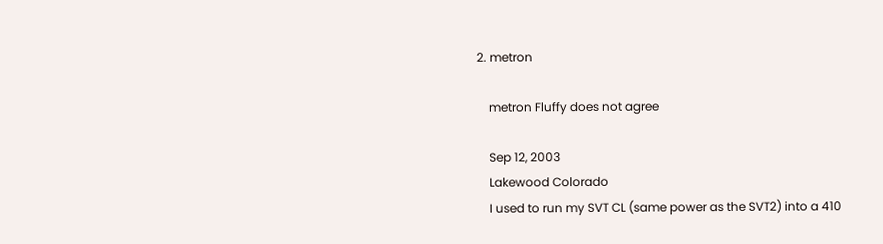2. metron

    metron Fluffy does not agree

    Sep 12, 2003
    Lakewood Colorado
    I used to run my SVT CL (same power as the SVT2) into a 410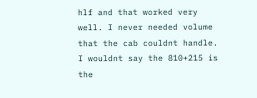hlf and that worked very well. I never needed volume that the cab couldnt handle. I wouldnt say the 810+215 is the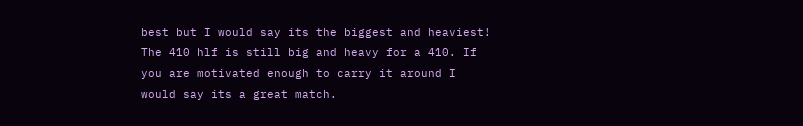best but I would say its the biggest and heaviest! The 410 hlf is still big and heavy for a 410. If you are motivated enough to carry it around I would say its a great match.